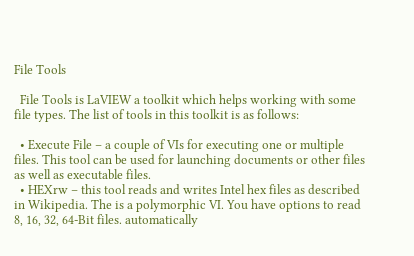File Tools

  File Tools is LaVIEW a toolkit which helps working with some file types. The list of tools in this toolkit is as follows:

  • Execute File – a couple of VIs for executing one or multiple files. This tool can be used for launching documents or other files as well as executable files.
  • HEXrw – this tool reads and writes Intel hex files as described in Wikipedia. The is a polymorphic VI. You have options to read 8, 16, 32, 64-Bit files. automatically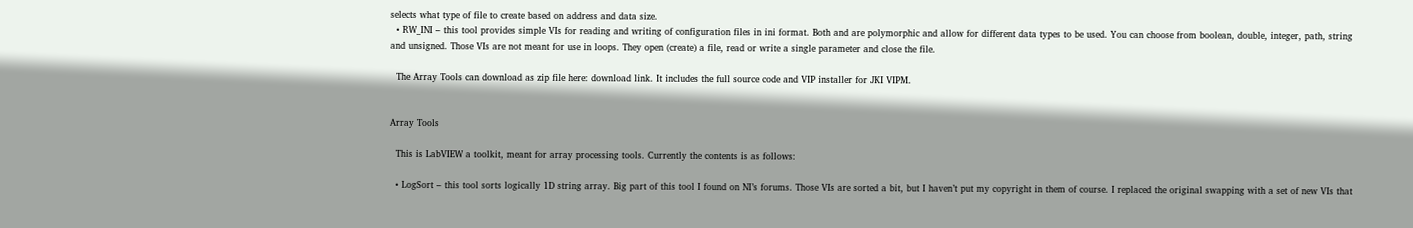selects what type of file to create based on address and data size.
  • RW_INI – this tool provides simple VIs for reading and writing of configuration files in ini format. Both and are polymorphic and allow for different data types to be used. You can choose from boolean, double, integer, path, string and unsigned. Those VIs are not meant for use in loops. They open (create) a file, read or write a single parameter and close the file.

  The Array Tools can download as zip file here: download link. It includes the full source code and VIP installer for JKI VIPM.


Array Tools

  This is LabVIEW a toolkit, meant for array processing tools. Currently the contents is as follows:

  • LogSort – this tool sorts logically 1D string array. Big part of this tool I found on NI’s forums. Those VIs are sorted a bit, but I haven’t put my copyright in them of course. I replaced the original swapping with a set of new VIs that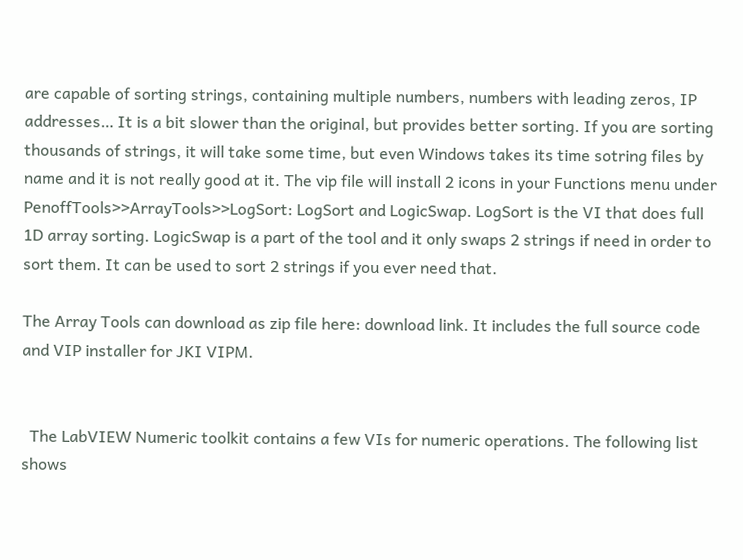are capable of sorting strings, containing multiple numbers, numbers with leading zeros, IP addresses… It is a bit slower than the original, but provides better sorting. If you are sorting thousands of strings, it will take some time, but even Windows takes its time sotring files by name and it is not really good at it. The vip file will install 2 icons in your Functions menu under PenoffTools>>ArrayTools>>LogSort: LogSort and LogicSwap. LogSort is the VI that does full 1D array sorting. LogicSwap is a part of the tool and it only swaps 2 strings if need in order to sort them. It can be used to sort 2 strings if you ever need that.

The Array Tools can download as zip file here: download link. It includes the full source code and VIP installer for JKI VIPM.


  The LabVIEW Numeric toolkit contains a few VIs for numeric operations. The following list shows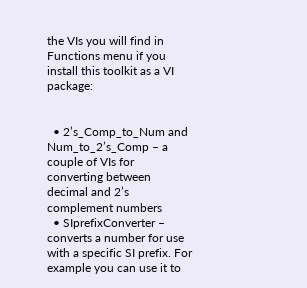the VIs you will find in Functions menu if you install this toolkit as a VI package:


  • 2’s_Comp_to_Num and Num_to_2’s_Comp – a couple of VIs for converting between decimal and 2’s complement numbers
  • SIprefixConverter – converts a number for use with a specific SI prefix. For example you can use it to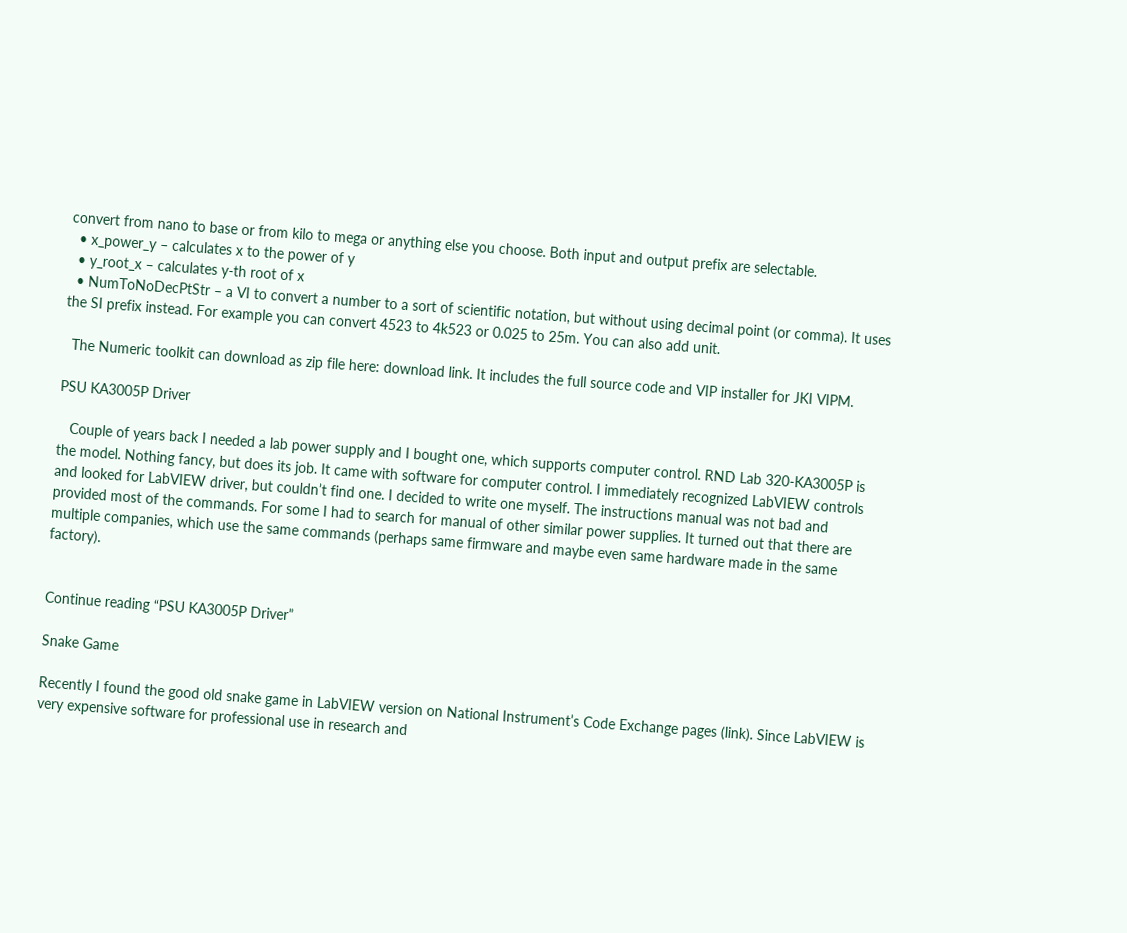convert from nano to base or from kilo to mega or anything else you choose. Both input and output prefix are selectable.
  • x_power_y – calculates x to the power of y
  • y_root_x – calculates y-th root of x
  • NumToNoDecPtStr – a VI to convert a number to a sort of scientific notation, but without using decimal point (or comma). It uses the SI prefix instead. For example you can convert 4523 to 4k523 or 0.025 to 25m. You can also add unit.

  The Numeric toolkit can download as zip file here: download link. It includes the full source code and VIP installer for JKI VIPM.

PSU KA3005P Driver

   Couple of years back I needed a lab power supply and I bought one, which supports computer control. RND Lab 320-KA3005P is the model. Nothing fancy, but does its job. It came with software for computer control. I immediately recognized LabVIEW controls and looked for LabVIEW driver, but couldn’t find one. I decided to write one myself. The instructions manual was not bad and provided most of the commands. For some I had to search for manual of other similar power supplies. It turned out that there are multiple companies, which use the same commands (perhaps same firmware and maybe even same hardware made in the same factory).


Continue reading “PSU KA3005P Driver”

Snake Game

Recently I found the good old snake game in LabVIEW version on National Instrument’s Code Exchange pages (link). Since LabVIEW is very expensive software for professional use in research and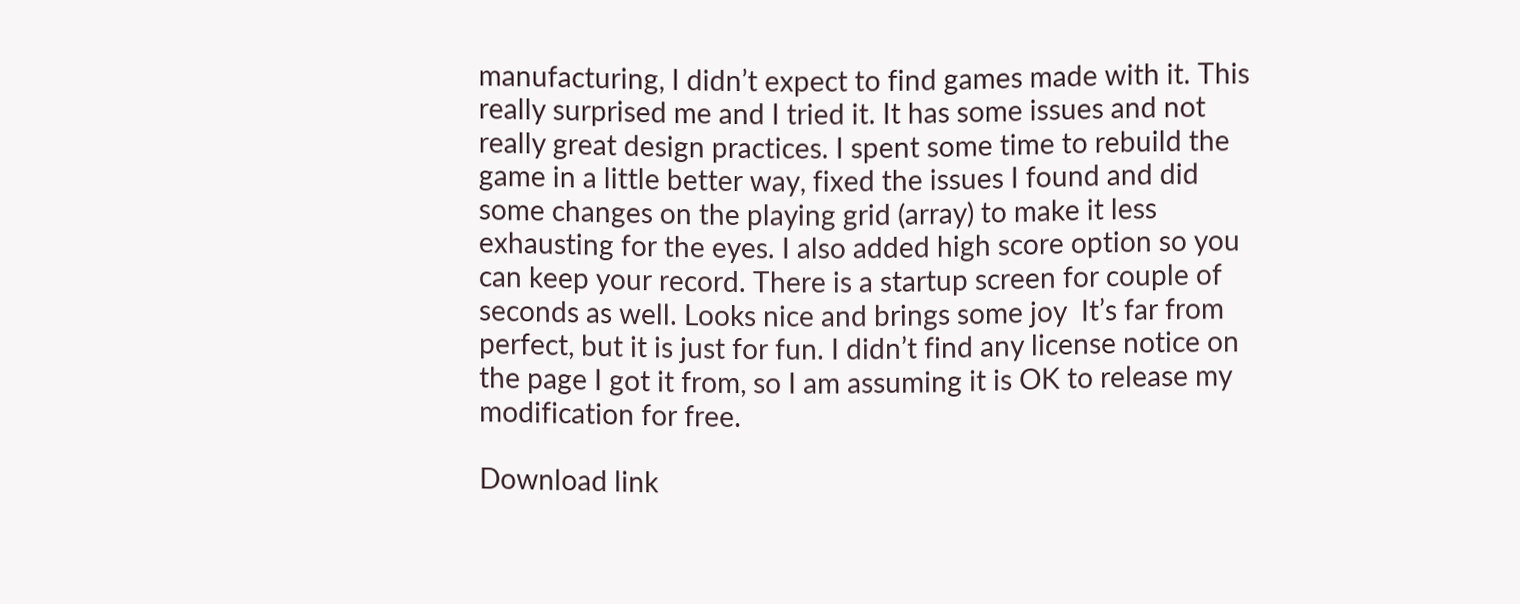manufacturing, I didn’t expect to find games made with it. This really surprised me and I tried it. It has some issues and not really great design practices. I spent some time to rebuild the game in a little better way, fixed the issues I found and did some changes on the playing grid (array) to make it less exhausting for the eyes. I also added high score option so you can keep your record. There is a startup screen for couple of seconds as well. Looks nice and brings some joy  It’s far from perfect, but it is just for fun. I didn’t find any license notice on the page I got it from, so I am assuming it is OK to release my modification for free.

Download link